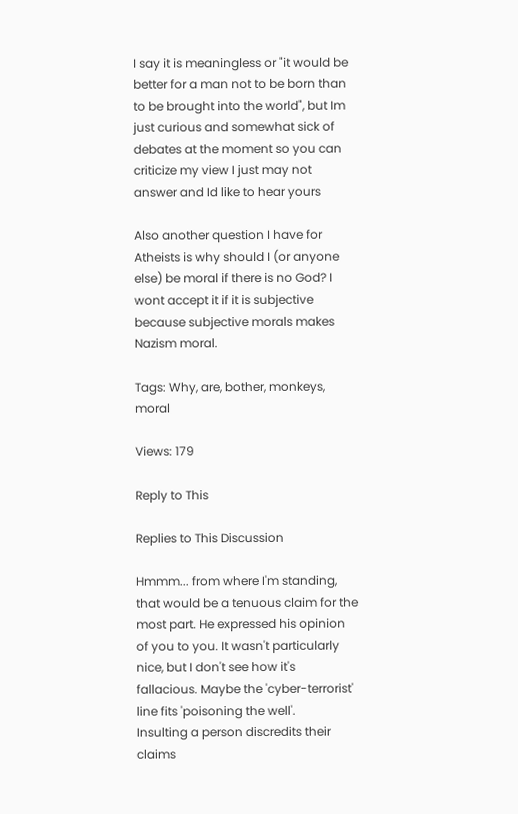I say it is meaningless or "it would be better for a man not to be born than to be brought into the world", but Im just curious and somewhat sick of debates at the moment so you can criticize my view I just may not answer and Id like to hear yours

Also another question I have for Atheists is why should I (or anyone else) be moral if there is no God? I wont accept it if it is subjective because subjective morals makes Nazism moral.

Tags: Why, are, bother, monkeys, moral

Views: 179

Reply to This

Replies to This Discussion

Hmmm... from where I'm standing, that would be a tenuous claim for the most part. He expressed his opinion of you to you. It wasn't particularly nice, but I don't see how it's fallacious. Maybe the 'cyber-terrorist' line fits 'poisoning the well'.
Insulting a person discredits their claims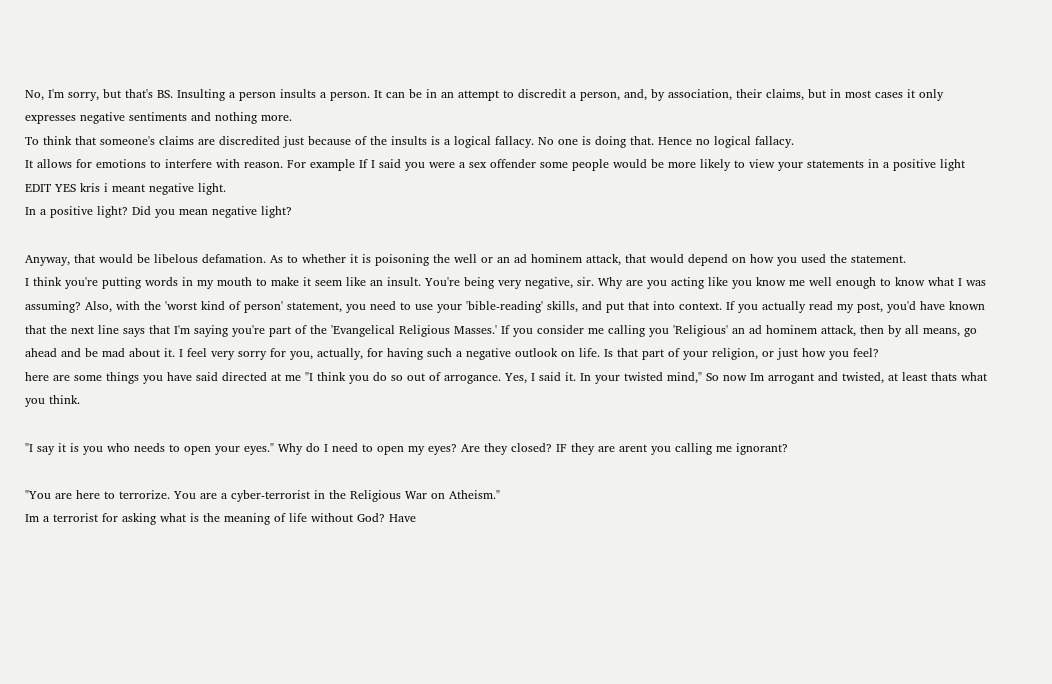No, I'm sorry, but that's BS. Insulting a person insults a person. It can be in an attempt to discredit a person, and, by association, their claims, but in most cases it only expresses negative sentiments and nothing more.
To think that someone's claims are discredited just because of the insults is a logical fallacy. No one is doing that. Hence no logical fallacy.
It allows for emotions to interfere with reason. For example If I said you were a sex offender some people would be more likely to view your statements in a positive light EDIT YES kris i meant negative light.
In a positive light? Did you mean negative light?

Anyway, that would be libelous defamation. As to whether it is poisoning the well or an ad hominem attack, that would depend on how you used the statement.
I think you're putting words in my mouth to make it seem like an insult. You're being very negative, sir. Why are you acting like you know me well enough to know what I was assuming? Also, with the 'worst kind of person' statement, you need to use your 'bible-reading' skills, and put that into context. If you actually read my post, you'd have known that the next line says that I'm saying you're part of the 'Evangelical Religious Masses.' If you consider me calling you 'Religious' an ad hominem attack, then by all means, go ahead and be mad about it. I feel very sorry for you, actually, for having such a negative outlook on life. Is that part of your religion, or just how you feel?
here are some things you have said directed at me "I think you do so out of arrogance. Yes, I said it. In your twisted mind," So now Im arrogant and twisted, at least thats what you think.

"I say it is you who needs to open your eyes." Why do I need to open my eyes? Are they closed? IF they are arent you calling me ignorant?

"You are here to terrorize. You are a cyber-terrorist in the Religious War on Atheism."
Im a terrorist for asking what is the meaning of life without God? Have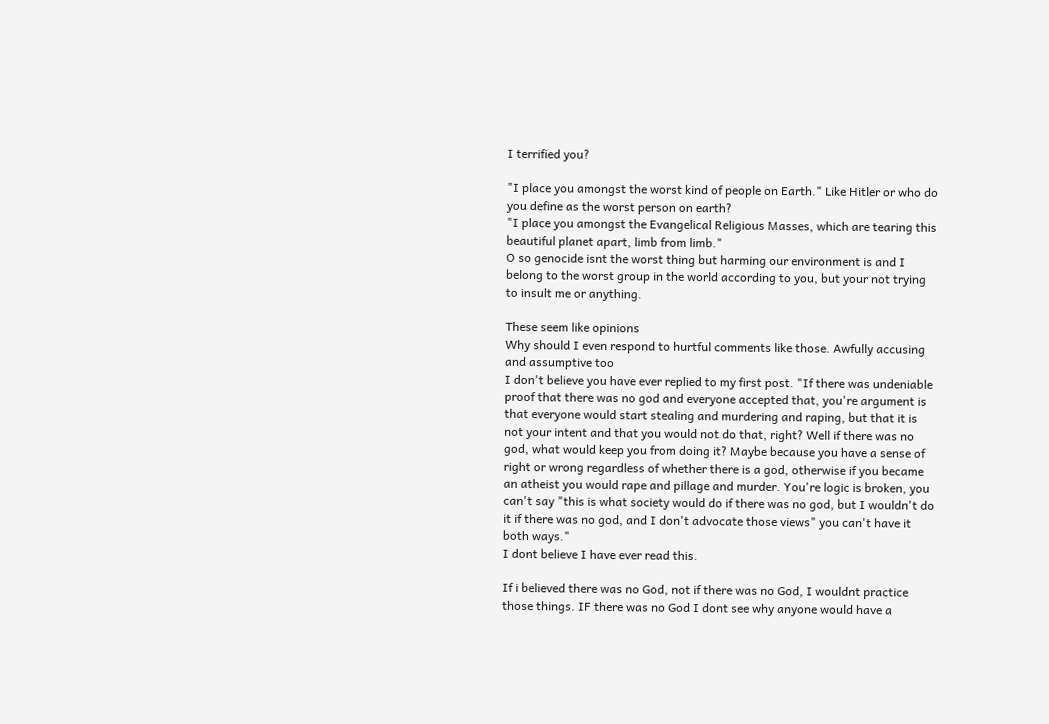I terrified you?

"I place you amongst the worst kind of people on Earth." Like Hitler or who do you define as the worst person on earth?
"I place you amongst the Evangelical Religious Masses, which are tearing this beautiful planet apart, limb from limb."
O so genocide isnt the worst thing but harming our environment is and I belong to the worst group in the world according to you, but your not trying to insult me or anything.

These seem like opinions
Why should I even respond to hurtful comments like those. Awfully accusing and assumptive too
I don't believe you have ever replied to my first post. "If there was undeniable proof that there was no god and everyone accepted that, you're argument is that everyone would start stealing and murdering and raping, but that it is not your intent and that you would not do that, right? Well if there was no god, what would keep you from doing it? Maybe because you have a sense of right or wrong regardless of whether there is a god, otherwise if you became an atheist you would rape and pillage and murder. You're logic is broken, you can't say "this is what society would do if there was no god, but I wouldn't do it if there was no god, and I don't advocate those views" you can't have it both ways."
I dont believe I have ever read this.

If i believed there was no God, not if there was no God, I wouldnt practice those things. IF there was no God I dont see why anyone would have a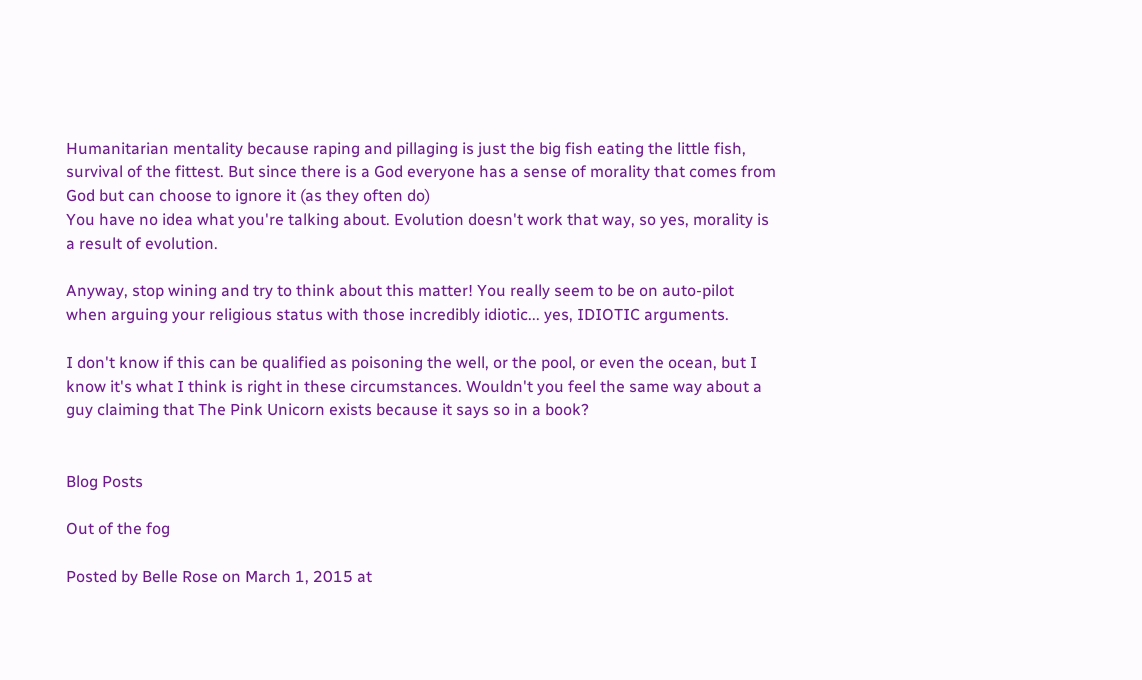Humanitarian mentality because raping and pillaging is just the big fish eating the little fish, survival of the fittest. But since there is a God everyone has a sense of morality that comes from God but can choose to ignore it (as they often do)
You have no idea what you're talking about. Evolution doesn't work that way, so yes, morality is a result of evolution.

Anyway, stop wining and try to think about this matter! You really seem to be on auto-pilot when arguing your religious status with those incredibly idiotic... yes, IDIOTIC arguments.

I don't know if this can be qualified as poisoning the well, or the pool, or even the ocean, but I know it's what I think is right in these circumstances. Wouldn't you feel the same way about a guy claiming that The Pink Unicorn exists because it says so in a book?


Blog Posts

Out of the fog

Posted by Belle Rose on March 1, 2015 at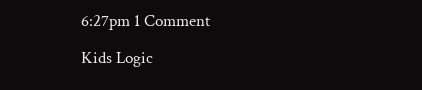6:27pm 1 Comment

Kids Logic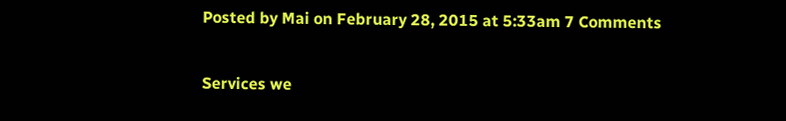Posted by Mai on February 28, 2015 at 5:33am 7 Comments

Services we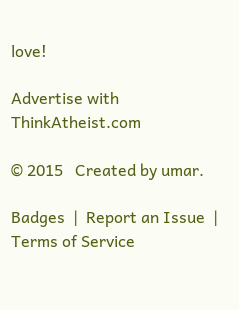love!

Advertise with ThinkAtheist.com

© 2015   Created by umar.

Badges  |  Report an Issue  |  Terms of Service